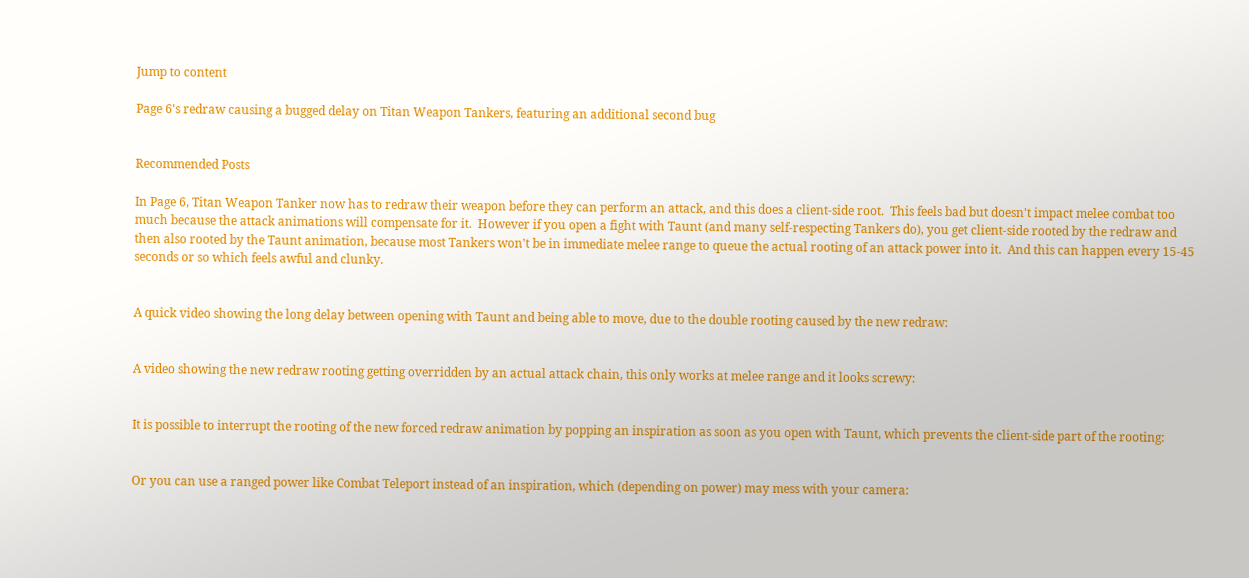Jump to content

Page 6's redraw causing a bugged delay on Titan Weapon Tankers, featuring an additional second bug


Recommended Posts

In Page 6, Titan Weapon Tanker now has to redraw their weapon before they can perform an attack, and this does a client-side root.  This feels bad but doesn't impact melee combat too much because the attack animations will compensate for it.  However if you open a fight with Taunt (and many self-respecting Tankers do), you get client-side rooted by the redraw and then also rooted by the Taunt animation, because most Tankers won't be in immediate melee range to queue the actual rooting of an attack power into it.  And this can happen every 15-45 seconds or so which feels awful and clunky.


A quick video showing the long delay between opening with Taunt and being able to move, due to the double rooting caused by the new redraw:


A video showing the new redraw rooting getting overridden by an actual attack chain, this only works at melee range and it looks screwy:


It is possible to interrupt the rooting of the new forced redraw animation by popping an inspiration as soon as you open with Taunt, which prevents the client-side part of the rooting:


Or you can use a ranged power like Combat Teleport instead of an inspiration, which (depending on power) may mess with your camera: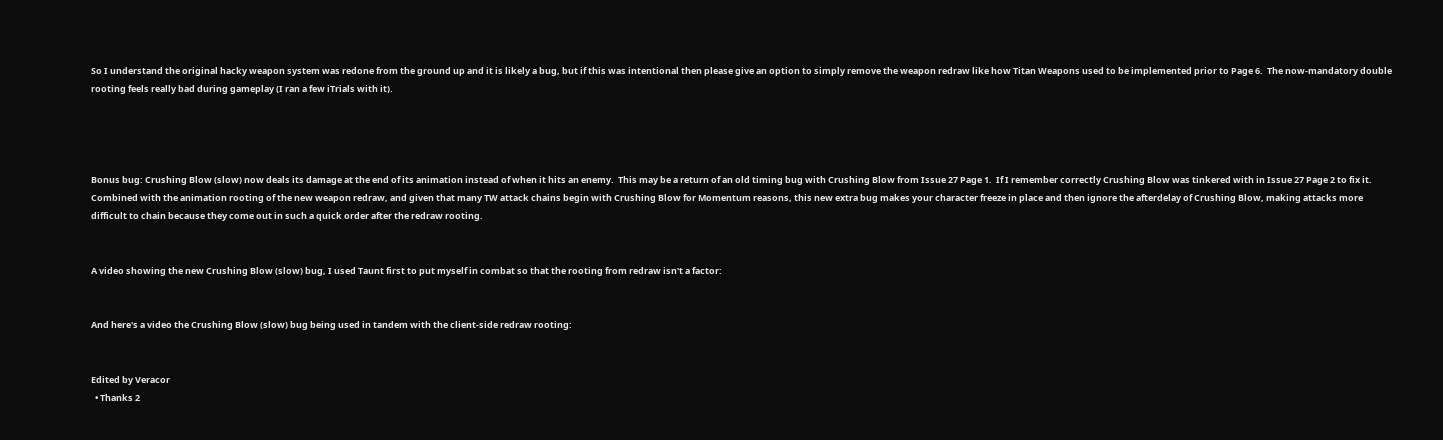So I understand the original hacky weapon system was redone from the ground up and it is likely a bug, but if this was intentional then please give an option to simply remove the weapon redraw like how Titan Weapons used to be implemented prior to Page 6.  The now-mandatory double rooting feels really bad during gameplay (I ran a few iTrials with it).




Bonus bug: Crushing Blow (slow) now deals its damage at the end of its animation instead of when it hits an enemy.  This may be a return of an old timing bug with Crushing Blow from Issue 27 Page 1.  If I remember correctly Crushing Blow was tinkered with in Issue 27 Page 2 to fix it.  Combined with the animation rooting of the new weapon redraw, and given that many TW attack chains begin with Crushing Blow for Momentum reasons, this new extra bug makes your character freeze in place and then ignore the afterdelay of Crushing Blow, making attacks more difficult to chain because they come out in such a quick order after the redraw rooting.


A video showing the new Crushing Blow (slow) bug, I used Taunt first to put myself in combat so that the rooting from redraw isn't a factor:


And here's a video the Crushing Blow (slow) bug being used in tandem with the client-side redraw rooting:


Edited by Veracor
  • Thanks 2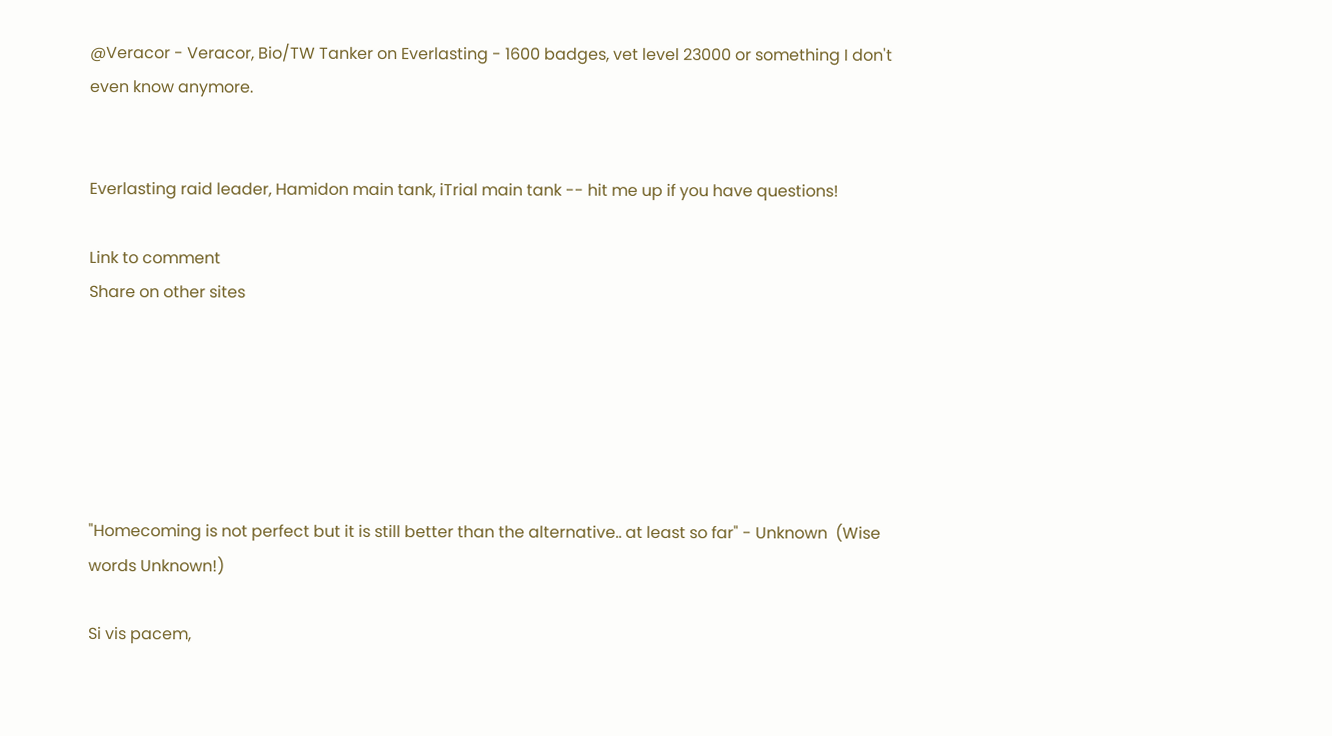@Veracor - Veracor, Bio/TW Tanker on Everlasting - 1600 badges, vet level 23000 or something I don't even know anymore.


Everlasting raid leader, Hamidon main tank, iTrial main tank -- hit me up if you have questions!

Link to comment
Share on other sites






"Homecoming is not perfect but it is still better than the alternative.. at least so far" - Unknown  (Wise words Unknown!)

Si vis pacem,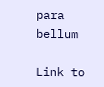para bellum

Link to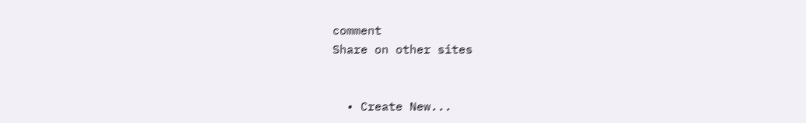comment
Share on other sites


  • Create New...